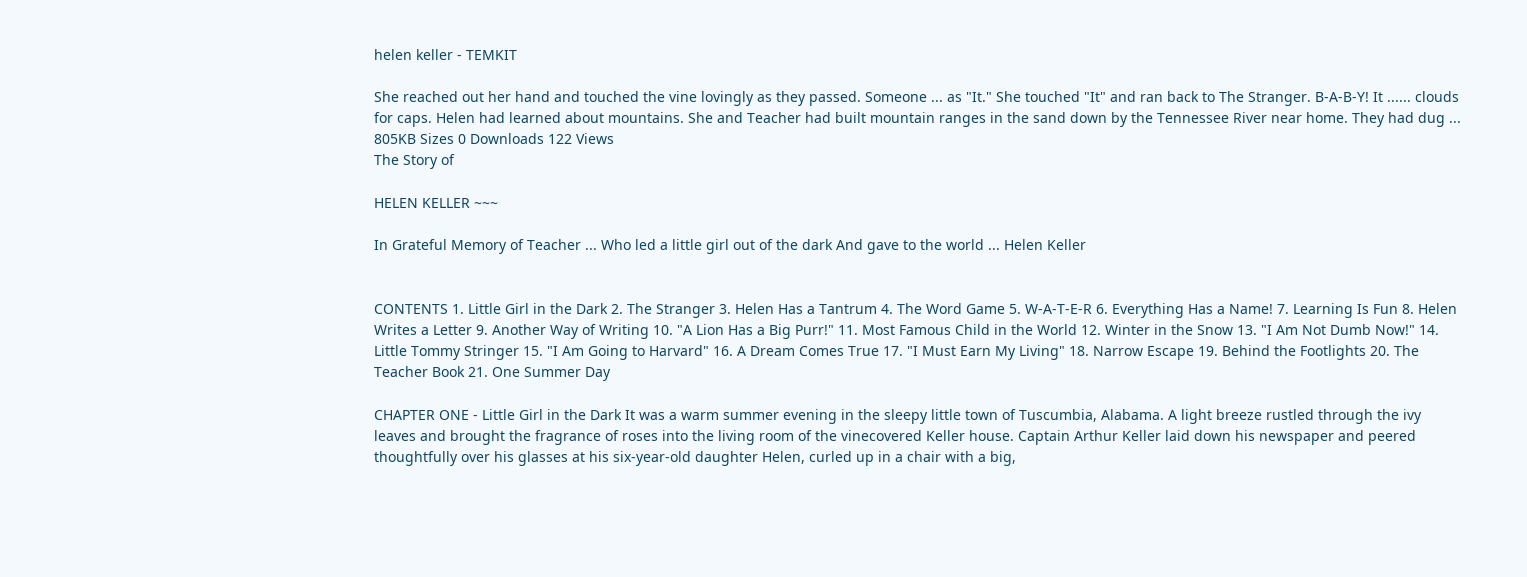helen keller - TEMKIT

She reached out her hand and touched the vine lovingly as they passed. Someone ... as "It." She touched "It" and ran back to The Stranger. B-A-B-Y! It ...... clouds for caps. Helen had learned about mountains. She and Teacher had built mountain ranges in the sand down by the Tennessee River near home. They had dug ...
805KB Sizes 0 Downloads 122 Views
The Story of

HELEN KELLER ~~~

In Grateful Memory of Teacher ... Who led a little girl out of the dark And gave to the world ... Helen Keller


CONTENTS 1. Little Girl in the Dark 2. The Stranger 3. Helen Has a Tantrum 4. The Word Game 5. W-A-T-E-R 6. Everything Has a Name! 7. Learning Is Fun 8. Helen Writes a Letter 9. Another Way of Writing 10. "A Lion Has a Big Purr!" 11. Most Famous Child in the World 12. Winter in the Snow 13. "I Am Not Dumb Now!" 14. Little Tommy Stringer 15. "I Am Going to Harvard" 16. A Dream Comes True 17. "I Must Earn My Living" 18. Narrow Escape 19. Behind the Footlights 20. The Teacher Book 21. One Summer Day

CHAPTER ONE - Little Girl in the Dark It was a warm summer evening in the sleepy little town of Tuscumbia, Alabama. A light breeze rustled through the ivy leaves and brought the fragrance of roses into the living room of the vinecovered Keller house. Captain Arthur Keller laid down his newspaper and peered thoughtfully over his glasses at his six-year-old daughter Helen, curled up in a chair with a big,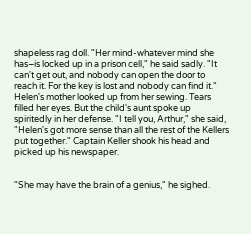shapeless rag doll. "Her mind-whatever mind she has−is locked up in a prison cell," he said sadly. "It can't get out, and nobody can open the door to reach it. For the key is lost and nobody can find it." Helen's mother looked up from her sewing. Tears filled her eyes. But the child's aunt spoke up spiritedly in her defense. "I tell you, Arthur," she said, "Helen's got more sense than all the rest of the Kellers put together." Captain Keller shook his head and picked up his newspaper.


"She may have the brain of a genius," he sighed.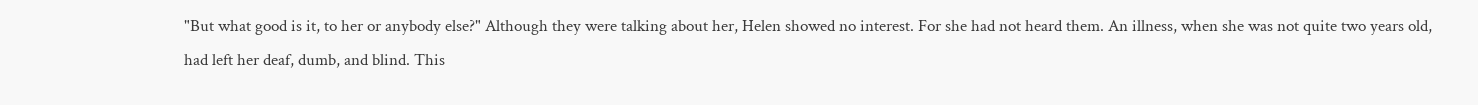"But what good is it, to her or anybody else?" Although they were talking about her, Helen showed no interest. For she had not heard them. An illness, when she was not quite two years old, had left her deaf, dumb, and blind. This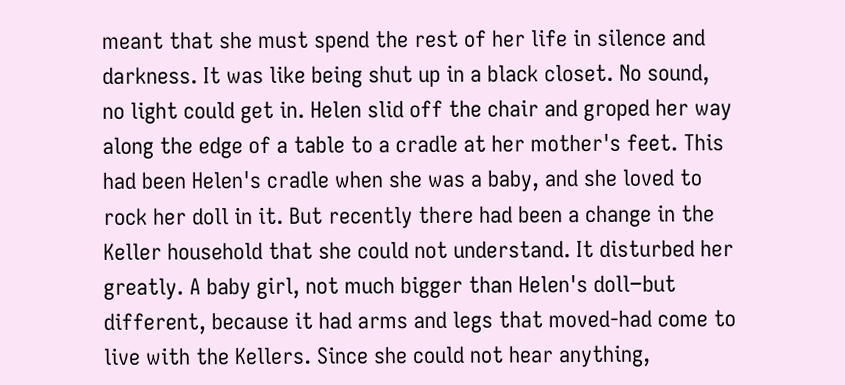meant that she must spend the rest of her life in silence and darkness. It was like being shut up in a black closet. No sound, no light could get in. Helen slid off the chair and groped her way along the edge of a table to a cradle at her mother's feet. This had been Helen's cradle when she was a baby, and she loved to rock her doll in it. But recently there had been a change in the Keller household that she could not understand. It disturbed her greatly. A baby girl, not much bigger than Helen's doll−but different, because it had arms and legs that moved-had come to live with the Kellers. Since she could not hear anything,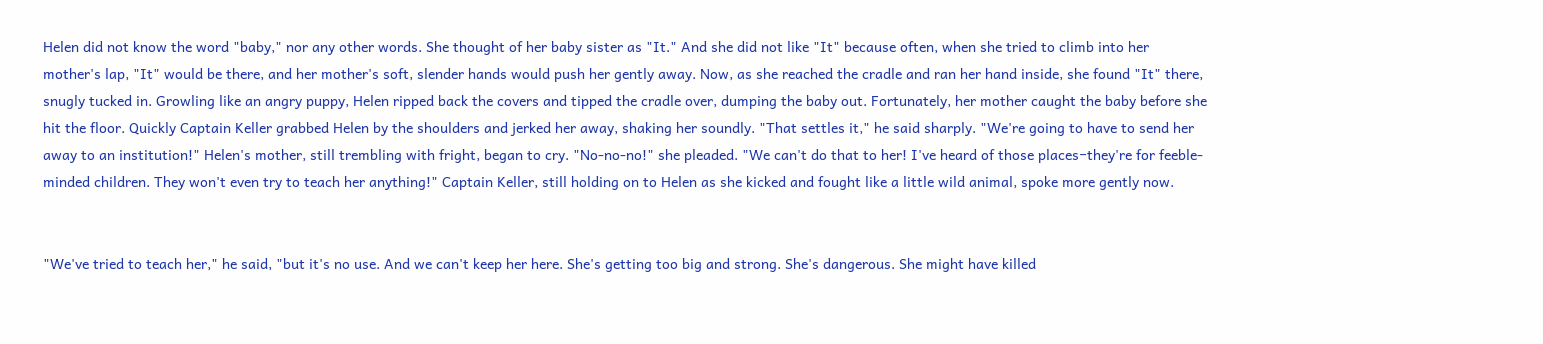Helen did not know the word "baby," nor any other words. She thought of her baby sister as "It." And she did not like "It" because often, when she tried to climb into her mother's lap, "It" would be there, and her mother's soft, slender hands would push her gently away. Now, as she reached the cradle and ran her hand inside, she found "It" there, snugly tucked in. Growling like an angry puppy, Helen ripped back the covers and tipped the cradle over, dumping the baby out. Fortunately, her mother caught the baby before she hit the floor. Quickly Captain Keller grabbed Helen by the shoulders and jerked her away, shaking her soundly. "That settles it," he said sharply. "We're going to have to send her away to an institution!" Helen's mother, still trembling with fright, began to cry. "No-no-no!" she pleaded. "We can't do that to her! I've heard of those places−they're for feeble-minded children. They won't even try to teach her anything!" Captain Keller, still holding on to Helen as she kicked and fought like a little wild animal, spoke more gently now.


"We've tried to teach her," he said, "but it's no use. And we can't keep her here. She's getting too big and strong. She's dangerous. She might have killed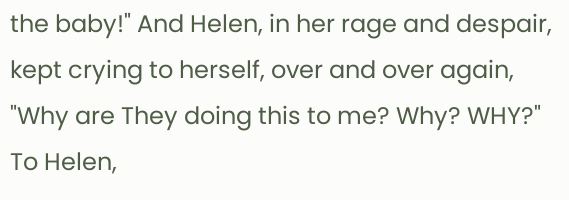the baby!" And Helen, in her rage and despair, kept crying to herself, over and over again, "Why are They doing this to me? Why? WHY?" To Helen,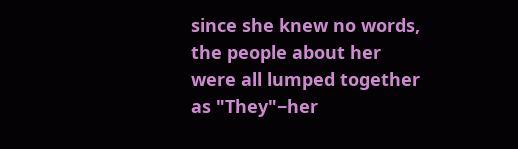since she knew no words, the people about her were all lumped together as "They"−her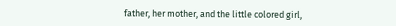father, her mother, and the little colored girl,